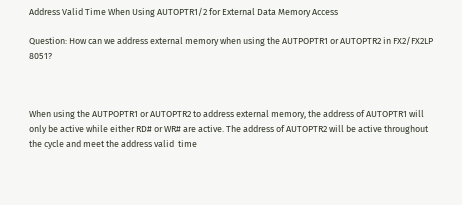Address Valid Time When Using AUTOPTR1/2 for External Data Memory Access

Question: How can we address external memory when using the AUTPOPTR1 or AUTOPTR2 in FX2/FX2LP  8051?



When using the AUTPOPTR1 or AUTOPTR2 to address external memory, the address of AUTOPTR1 will only be active while either RD# or WR# are active. The address of AUTOPTR2 will be active throughout the cycle and meet the address valid  time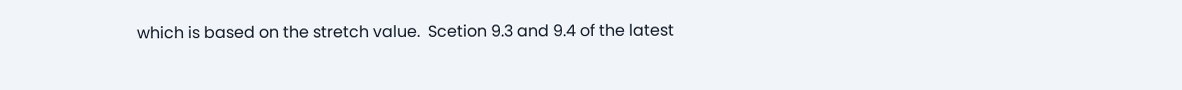which is based on the stretch value.  Scetion 9.3 and 9.4 of the latest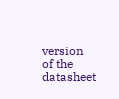version of the datasheet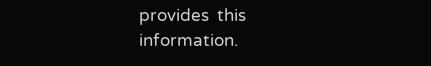provides  this information.